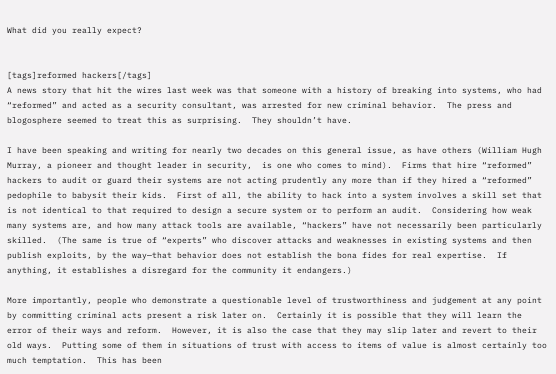What did you really expect?


[tags]reformed hackers[/tags]
A news story that hit the wires last week was that someone with a history of breaking into systems, who had “reformed” and acted as a security consultant, was arrested for new criminal behavior.  The press and blogosphere seemed to treat this as surprising.  They shouldn’t have.

I have been speaking and writing for nearly two decades on this general issue, as have others (William Hugh Murray, a pioneer and thought leader in security,  is one who comes to mind).  Firms that hire “reformed” hackers to audit or guard their systems are not acting prudently any more than if they hired a “reformed” pedophile to babysit their kids.  First of all, the ability to hack into a system involves a skill set that is not identical to that required to design a secure system or to perform an audit.  Considering how weak many systems are, and how many attack tools are available, “hackers” have not necessarily been particularly skilled.  (The same is true of “experts” who discover attacks and weaknesses in existing systems and then publish exploits, by the way—that behavior does not establish the bona fides for real expertise.  If anything, it establishes a disregard for the community it endangers.)

More importantly, people who demonstrate a questionable level of trustworthiness and judgement at any point by committing criminal acts present a risk later on.  Certainly it is possible that they will learn the error of their ways and reform.  However, it is also the case that they may slip later and revert to their old ways.  Putting some of them in situations of trust with access to items of value is almost certainly too much temptation.  This has been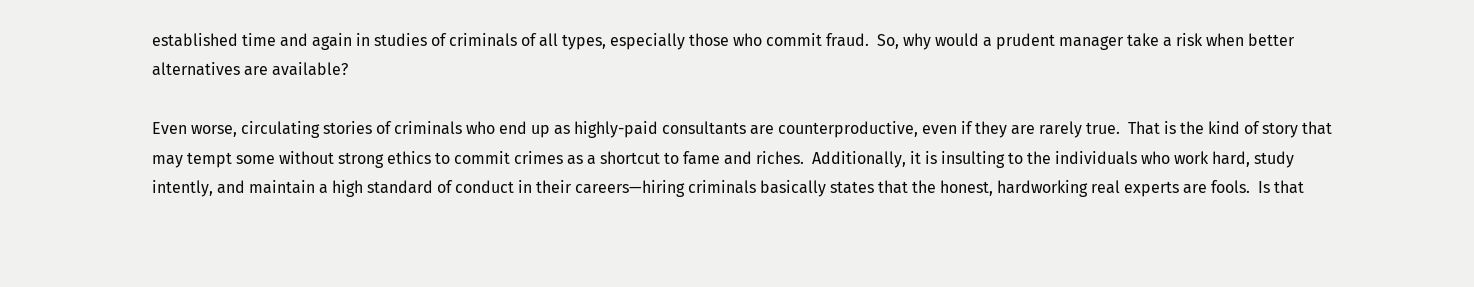established time and again in studies of criminals of all types, especially those who commit fraud.  So, why would a prudent manager take a risk when better alternatives are available?

Even worse, circulating stories of criminals who end up as highly-paid consultants are counterproductive, even if they are rarely true.  That is the kind of story that may tempt some without strong ethics to commit crimes as a shortcut to fame and riches.  Additionally, it is insulting to the individuals who work hard, study intently, and maintain a high standard of conduct in their careers—hiring criminals basically states that the honest, hardworking real experts are fools.  Is that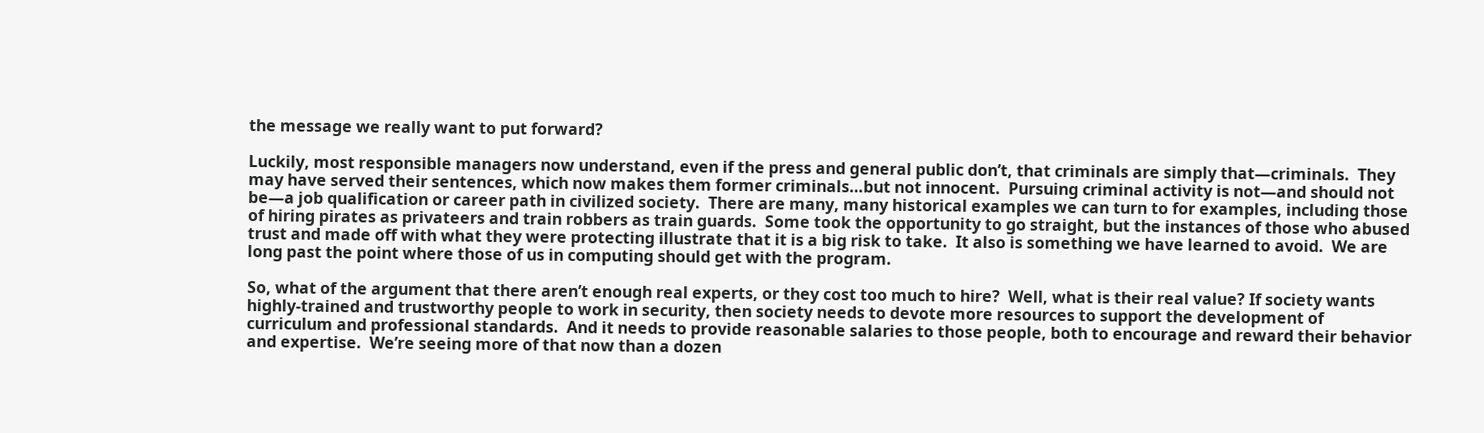the message we really want to put forward?

Luckily, most responsible managers now understand, even if the press and general public don’t, that criminals are simply that—criminals.  They may have served their sentences, which now makes them former criminals…but not innocent.  Pursuing criminal activity is not—and should not be—a job qualification or career path in civilized society.  There are many, many historical examples we can turn to for examples, including those of hiring pirates as privateers and train robbers as train guards.  Some took the opportunity to go straight, but the instances of those who abused trust and made off with what they were protecting illustrate that it is a big risk to take.  It also is something we have learned to avoid.  We are long past the point where those of us in computing should get with the program.

So, what of the argument that there aren’t enough real experts, or they cost too much to hire?  Well, what is their real value? If society wants highly-trained and trustworthy people to work in security, then society needs to devote more resources to support the development of curriculum and professional standards.  And it needs to provide reasonable salaries to those people, both to encourage and reward their behavior and expertise.  We’re seeing more of that now than a dozen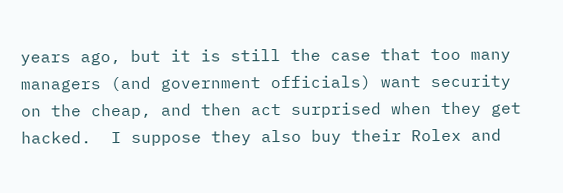years ago, but it is still the case that too many managers (and government officials) want security on the cheap, and then act surprised when they get hacked.  I suppose they also buy their Rolex and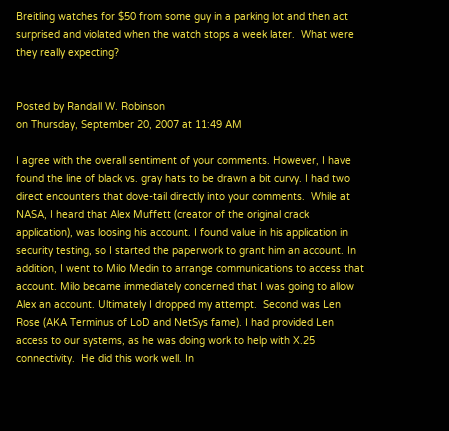Breitling watches for $50 from some guy in a parking lot and then act surprised and violated when the watch stops a week later.  What were they really expecting?


Posted by Randall W. Robinson
on Thursday, September 20, 2007 at 11:49 AM

I agree with the overall sentiment of your comments. However, I have found the line of black vs. gray hats to be drawn a bit curvy. I had two direct encounters that dove-tail directly into your comments.  While at NASA, I heard that Alex Muffett (creator of the original crack application), was loosing his account. I found value in his application in security testing, so I started the paperwork to grant him an account. In addition, I went to Milo Medin to arrange communications to access that account. Milo became immediately concerned that I was going to allow Alex an account. Ultimately I dropped my attempt.  Second was Len Rose (AKA Terminus of LoD and NetSys fame). I had provided Len access to our systems, as he was doing work to help with X.25 connectivity.  He did this work well. In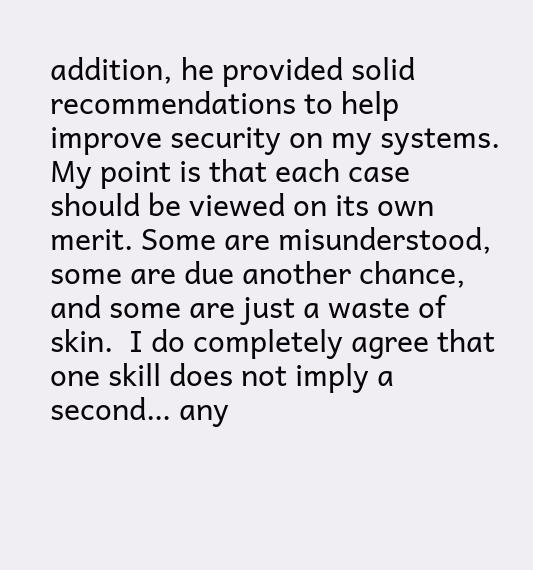addition, he provided solid recommendations to help improve security on my systems.  My point is that each case should be viewed on its own merit. Some are misunderstood, some are due another chance, and some are just a waste of skin.  I do completely agree that one skill does not imply a second… any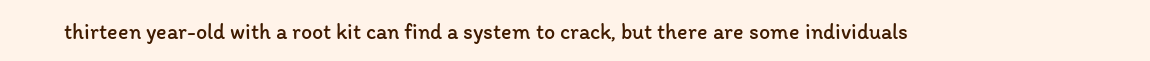thirteen year-old with a root kit can find a system to crack, but there are some individuals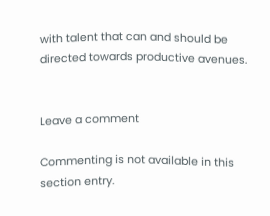with talent that can and should be directed towards productive avenues.


Leave a comment

Commenting is not available in this section entry.